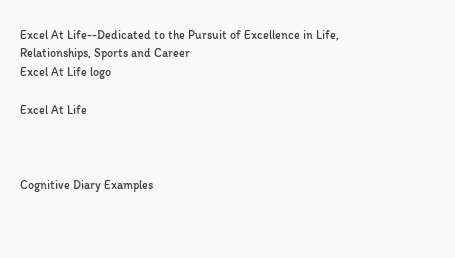Excel At Life--Dedicated to the Pursuit of Excellence in Life, Relationships, Sports and Career
Excel At Life logo

Excel At Life



Cognitive Diary Examples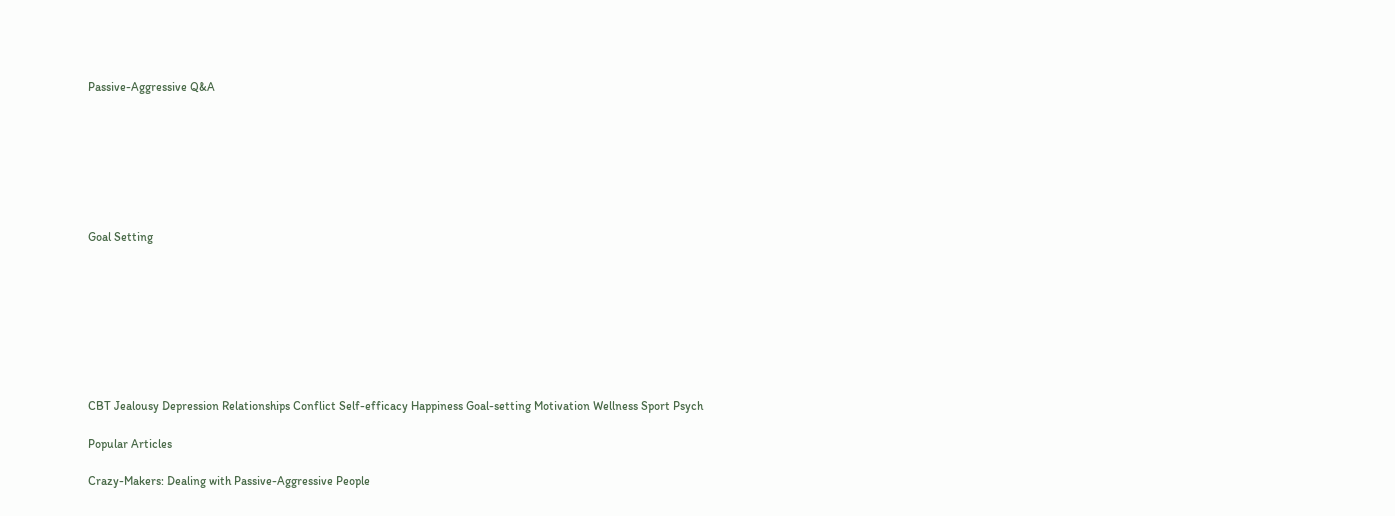Passive-Aggressive Q&A







Goal Setting








CBT Jealousy Depression Relationships Conflict Self-efficacy Happiness Goal-setting Motivation Wellness Sport Psych

Popular Articles

Crazy-Makers: Dealing with Passive-Aggressive People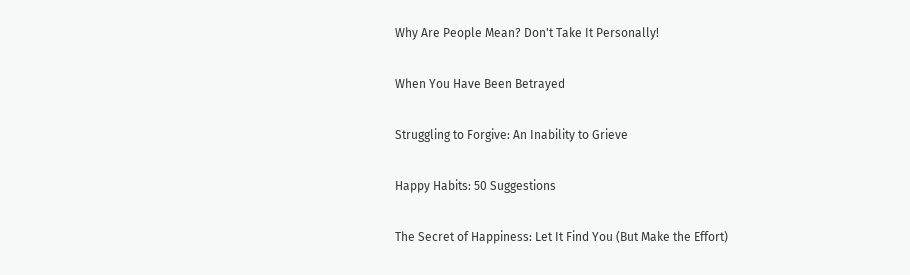Why Are People Mean? Don't Take It Personally!

When You Have Been Betrayed

Struggling to Forgive: An Inability to Grieve

Happy Habits: 50 Suggestions

The Secret of Happiness: Let It Find You (But Make the Effort)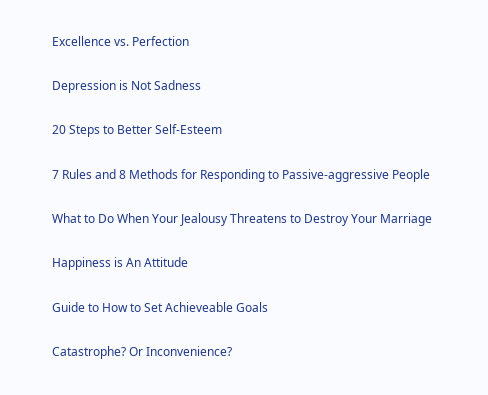Excellence vs. Perfection

Depression is Not Sadness

20 Steps to Better Self-Esteem

7 Rules and 8 Methods for Responding to Passive-aggressive People

What to Do When Your Jealousy Threatens to Destroy Your Marriage

Happiness is An Attitude

Guide to How to Set Achieveable Goals

Catastrophe? Or Inconvenience?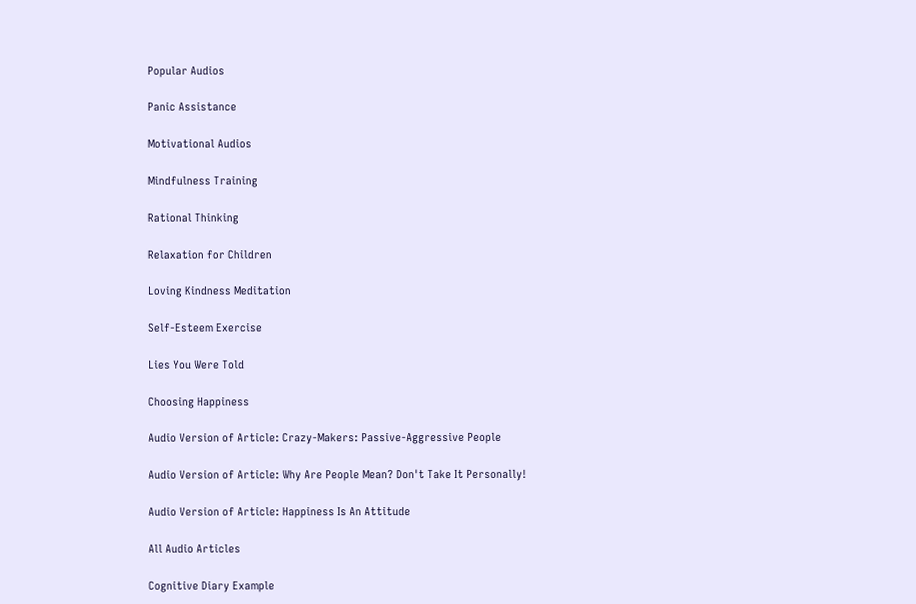Popular Audios

Panic Assistance

Motivational Audios

Mindfulness Training

Rational Thinking

Relaxation for Children

Loving Kindness Meditation

Self-Esteem Exercise

Lies You Were Told

Choosing Happiness

Audio Version of Article: Crazy-Makers: Passive-Aggressive People

Audio Version of Article: Why Are People Mean? Don't Take It Personally!

Audio Version of Article: Happiness Is An Attitude

All Audio Articles

Cognitive Diary Example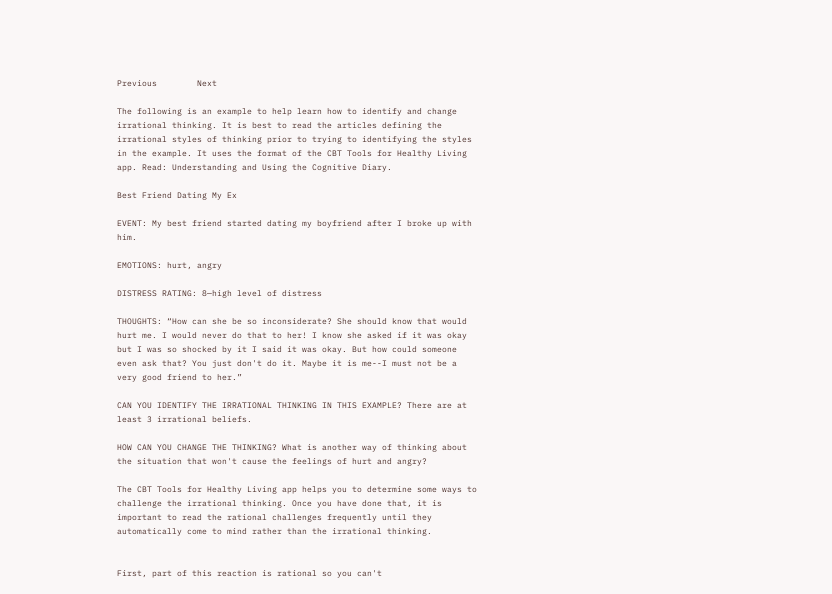Previous        Next

The following is an example to help learn how to identify and change irrational thinking. It is best to read the articles defining the irrational styles of thinking prior to trying to identifying the styles in the example. It uses the format of the CBT Tools for Healthy Living app. Read: Understanding and Using the Cognitive Diary.

Best Friend Dating My Ex

EVENT: My best friend started dating my boyfriend after I broke up with him.

EMOTIONS: hurt, angry

DISTRESS RATING: 8—high level of distress

THOUGHTS: “How can she be so inconsiderate? She should know that would hurt me. I would never do that to her! I know she asked if it was okay but I was so shocked by it I said it was okay. But how could someone even ask that? You just don't do it. Maybe it is me--I must not be a very good friend to her.”

CAN YOU IDENTIFY THE IRRATIONAL THINKING IN THIS EXAMPLE? There are at least 3 irrational beliefs.

HOW CAN YOU CHANGE THE THINKING? What is another way of thinking about the situation that won't cause the feelings of hurt and angry?

The CBT Tools for Healthy Living app helps you to determine some ways to challenge the irrational thinking. Once you have done that, it is important to read the rational challenges frequently until they automatically come to mind rather than the irrational thinking.


First, part of this reaction is rational so you can't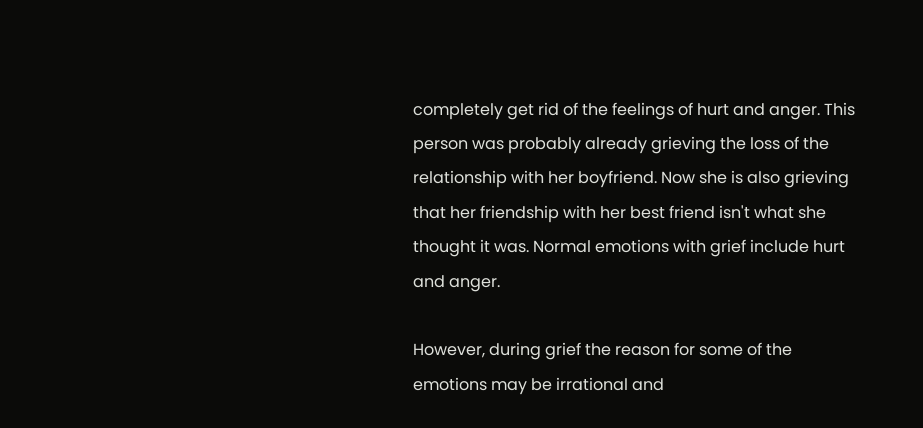completely get rid of the feelings of hurt and anger. This person was probably already grieving the loss of the relationship with her boyfriend. Now she is also grieving that her friendship with her best friend isn't what she thought it was. Normal emotions with grief include hurt and anger.

However, during grief the reason for some of the emotions may be irrational and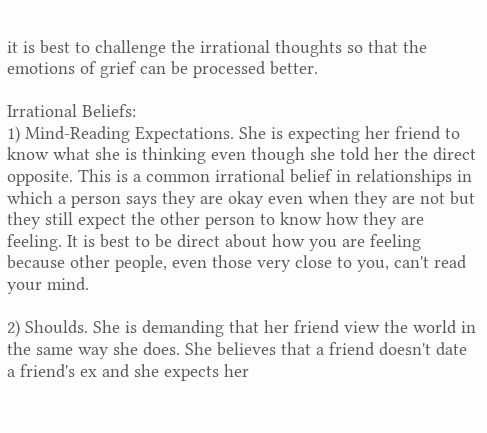it is best to challenge the irrational thoughts so that the emotions of grief can be processed better.

Irrational Beliefs:
1) Mind-Reading Expectations. She is expecting her friend to know what she is thinking even though she told her the direct opposite. This is a common irrational belief in relationships in which a person says they are okay even when they are not but they still expect the other person to know how they are feeling. It is best to be direct about how you are feeling because other people, even those very close to you, can't read your mind.

2) Shoulds. She is demanding that her friend view the world in the same way she does. She believes that a friend doesn't date a friend's ex and she expects her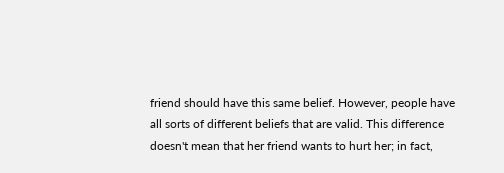friend should have this same belief. However, people have all sorts of different beliefs that are valid. This difference doesn't mean that her friend wants to hurt her; in fact,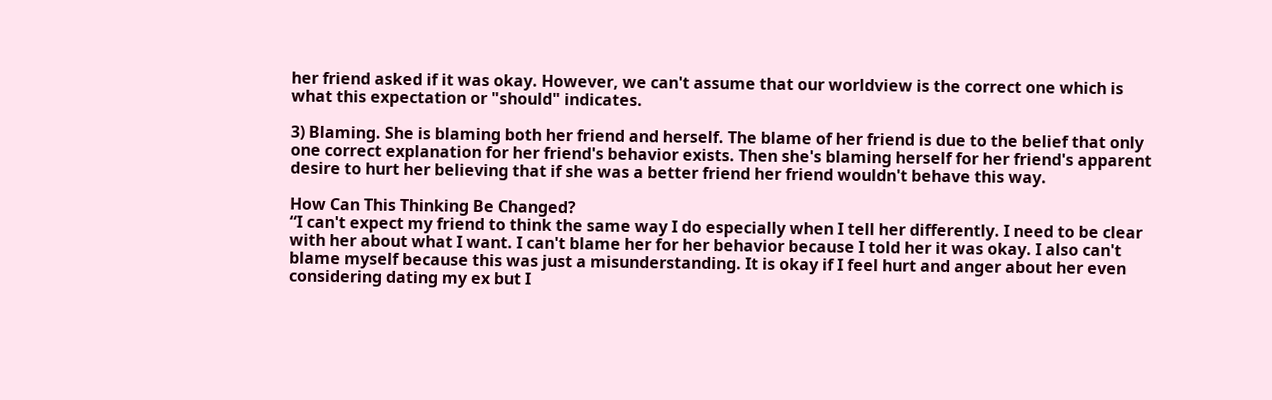her friend asked if it was okay. However, we can't assume that our worldview is the correct one which is what this expectation or "should" indicates.

3) Blaming. She is blaming both her friend and herself. The blame of her friend is due to the belief that only one correct explanation for her friend's behavior exists. Then she's blaming herself for her friend's apparent desire to hurt her believing that if she was a better friend her friend wouldn't behave this way.

How Can This Thinking Be Changed?
“I can't expect my friend to think the same way I do especially when I tell her differently. I need to be clear with her about what I want. I can't blame her for her behavior because I told her it was okay. I also can't blame myself because this was just a misunderstanding. It is okay if I feel hurt and anger about her even considering dating my ex but I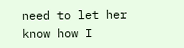need to let her know how I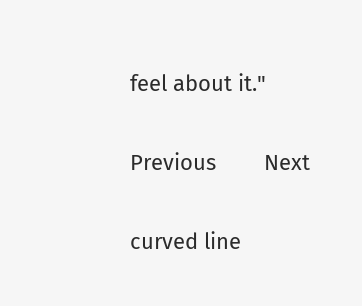feel about it."

Previous        Next

curved line